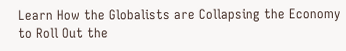Learn How the Globalists are Collapsing the Economy to Roll Out the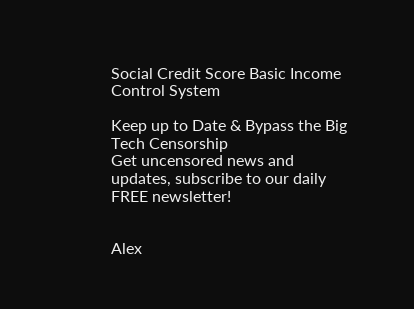Social Credit Score Basic Income Control System

Keep up to Date & Bypass the Big Tech Censorship
Get uncensored news and updates, subscribe to our daily FREE newsletter!


Alex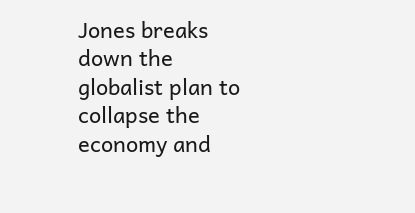Jones breaks down the globalist plan to collapse the economy and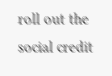roll out the social credit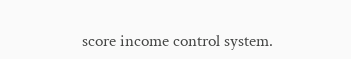score income control system.